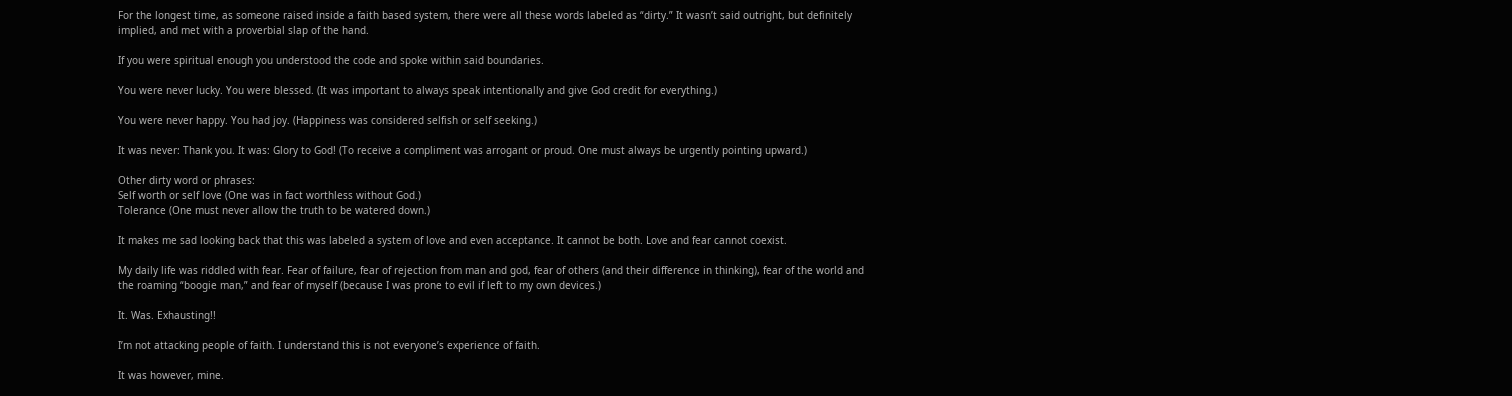For the longest time, as someone raised inside a faith based system, there were all these words labeled as “dirty.” It wasn’t said outright, but definitely implied, and met with a proverbial slap of the hand.

If you were spiritual enough you understood the code and spoke within said boundaries.

You were never lucky. You were blessed. (It was important to always speak intentionally and give God credit for everything.)

You were never happy. You had joy. (Happiness was considered selfish or self seeking.)

It was never: Thank you. It was: Glory to God! (To receive a compliment was arrogant or proud. One must always be urgently pointing upward.)

Other dirty word or phrases:
Self worth or self love (One was in fact worthless without God.)
Tolerance (One must never allow the truth to be watered down.)

It makes me sad looking back that this was labeled a system of love and even acceptance. It cannot be both. Love and fear cannot coexist.

My daily life was riddled with fear. Fear of failure, fear of rejection from man and god, fear of others (and their difference in thinking), fear of the world and the roaming “boogie man,” and fear of myself (because I was prone to evil if left to my own devices.)

It. Was. Exhausting!!

I’m not attacking people of faith. I understand this is not everyone’s experience of faith.

It was however, mine.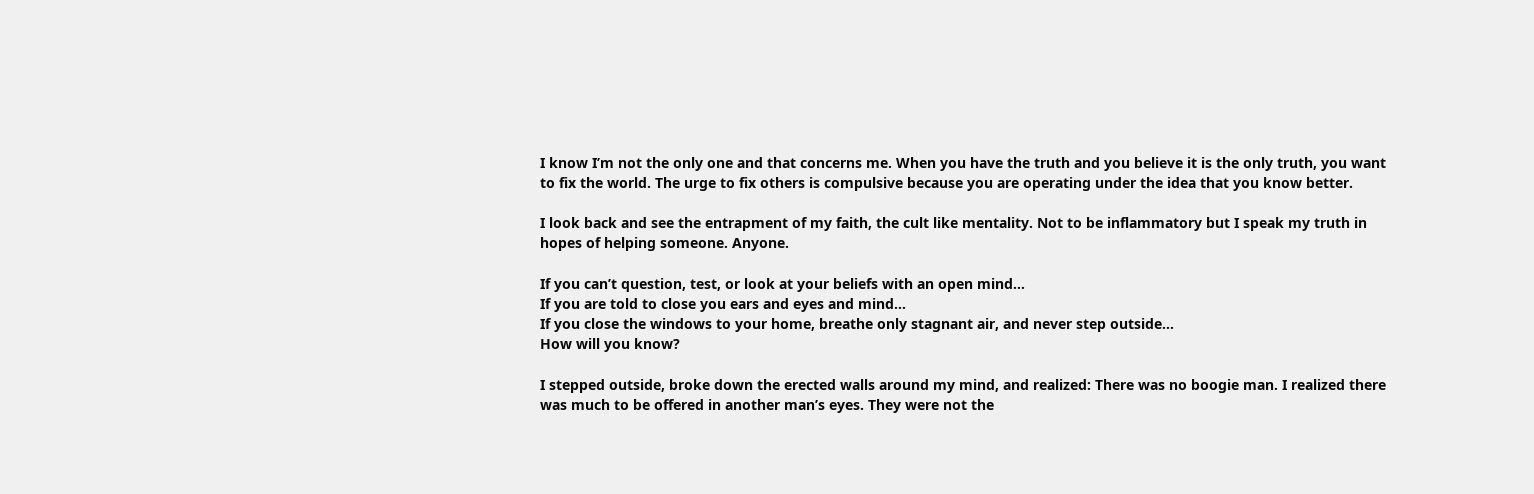I know I’m not the only one and that concerns me. When you have the truth and you believe it is the only truth, you want to fix the world. The urge to fix others is compulsive because you are operating under the idea that you know better.

I look back and see the entrapment of my faith, the cult like mentality. Not to be inflammatory but I speak my truth in hopes of helping someone. Anyone.

If you can’t question, test, or look at your beliefs with an open mind…
If you are told to close you ears and eyes and mind…
If you close the windows to your home, breathe only stagnant air, and never step outside…
How will you know?

I stepped outside, broke down the erected walls around my mind, and realized: There was no boogie man. I realized there was much to be offered in another man’s eyes. They were not the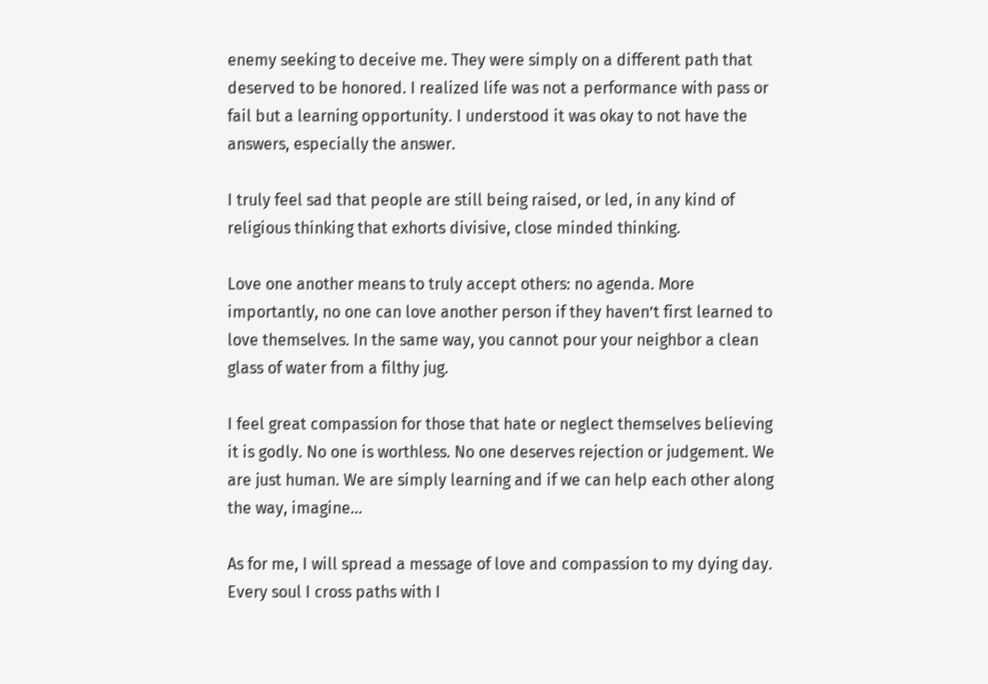enemy seeking to deceive me. They were simply on a different path that deserved to be honored. I realized life was not a performance with pass or fail but a learning opportunity. I understood it was okay to not have the answers, especially the answer.

I truly feel sad that people are still being raised, or led, in any kind of religious thinking that exhorts divisive, close minded thinking.

Love one another means to truly accept others: no agenda. More importantly, no one can love another person if they haven’t first learned to love themselves. In the same way, you cannot pour your neighbor a clean glass of water from a filthy jug.

I feel great compassion for those that hate or neglect themselves believing it is godly. No one is worthless. No one deserves rejection or judgement. We are just human. We are simply learning and if we can help each other along the way, imagine…

As for me, I will spread a message of love and compassion to my dying day. Every soul I cross paths with I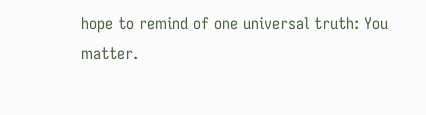hope to remind of one universal truth: You matter.